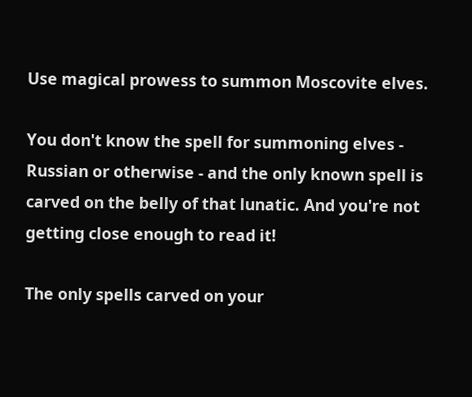Use magical prowess to summon Moscovite elves.

You don't know the spell for summoning elves - Russian or otherwise - and the only known spell is carved on the belly of that lunatic. And you're not getting close enough to read it!

The only spells carved on your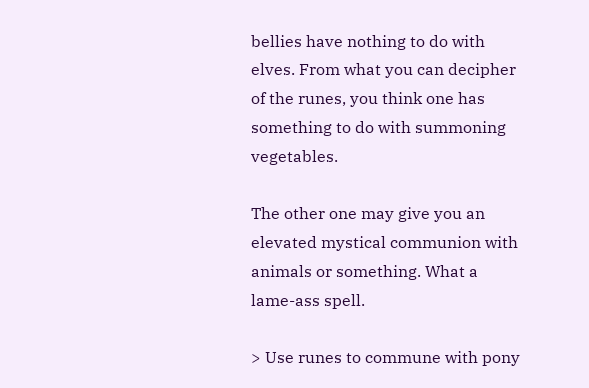bellies have nothing to do with elves. From what you can decipher of the runes, you think one has something to do with summoning vegetables.

The other one may give you an elevated mystical communion with animals or something. What a lame-ass spell.

> Use runes to commune with pony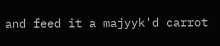and feed it a majyyk'd carrot